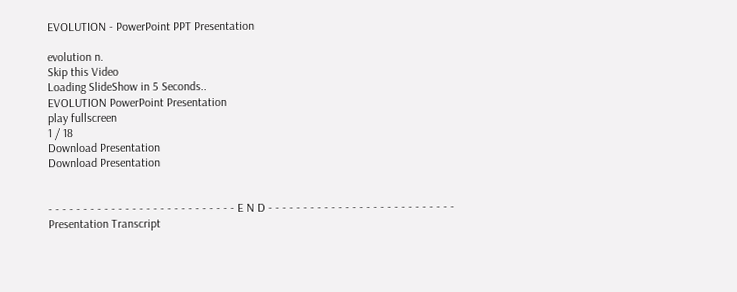EVOLUTION - PowerPoint PPT Presentation

evolution n.
Skip this Video
Loading SlideShow in 5 Seconds..
EVOLUTION PowerPoint Presentation
play fullscreen
1 / 18
Download Presentation
Download Presentation


- - - - - - - - - - - - - - - - - - - - - - - - - - - E N D - - - - - - - - - - - - - - - - - - - - - - - - - - -
Presentation Transcript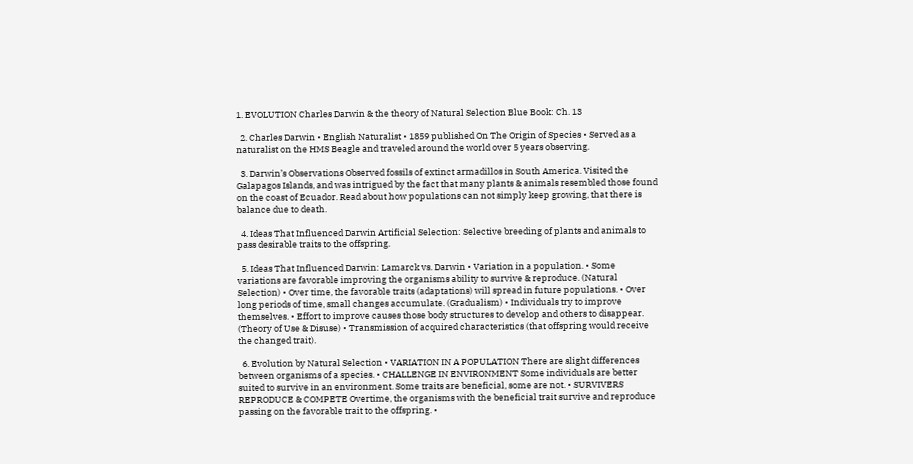1. EVOLUTION Charles Darwin & the theory of Natural Selection Blue Book: Ch. 13

  2. Charles Darwin • English Naturalist • 1859 published On The Origin of Species • Served as a naturalist on the HMS Beagle and traveled around the world over 5 years observing.

  3. Darwin’s Observations Observed fossils of extinct armadillos in South America. Visited the Galapagos Islands, and was intrigued by the fact that many plants & animals resembled those found on the coast of Ecuador. Read about how populations can not simply keep growing, that there is balance due to death.

  4. Ideas That Influenced Darwin Artificial Selection: Selective breeding of plants and animals to pass desirable traits to the offspring.

  5. Ideas That Influenced Darwin: Lamarck vs. Darwin • Variation in a population. • Some variations are favorable improving the organisms ability to survive & reproduce. (Natural Selection) • Over time, the favorable traits (adaptations) will spread in future populations. • Over long periods of time, small changes accumulate. (Gradualism) • Individuals try to improve themselves. • Effort to improve causes those body structures to develop and others to disappear. (Theory of Use & Disuse) • Transmission of acquired characteristics (that offspring would receive the changed trait).

  6. Evolution by Natural Selection • VARIATION IN A POPULATION There are slight differences between organisms of a species. • CHALLENGE IN ENVIRONMENT Some individuals are better suited to survive in an environment. Some traits are beneficial, some are not. • SURVIVERS REPRODUCE & COMPETE Overtime, the organisms with the beneficial trait survive and reproduce passing on the favorable trait to the offspring. •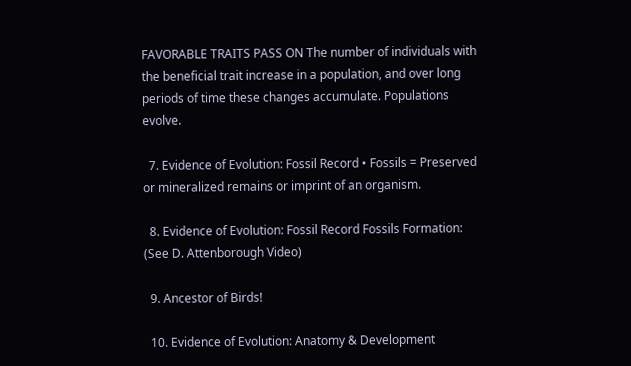FAVORABLE TRAITS PASS ON The number of individuals with the beneficial trait increase in a population, and over long periods of time these changes accumulate. Populations evolve.

  7. Evidence of Evolution: Fossil Record • Fossils = Preserved or mineralized remains or imprint of an organism.

  8. Evidence of Evolution: Fossil Record Fossils Formation: (See D. Attenborough Video)

  9. Ancestor of Birds!

  10. Evidence of Evolution: Anatomy & Development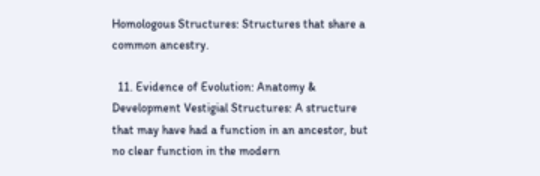Homologous Structures: Structures that share a common ancestry.

  11. Evidence of Evolution: Anatomy & Development Vestigial Structures: A structure that may have had a function in an ancestor, but no clear function in the modern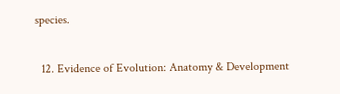species.

  12. Evidence of Evolution: Anatomy & Development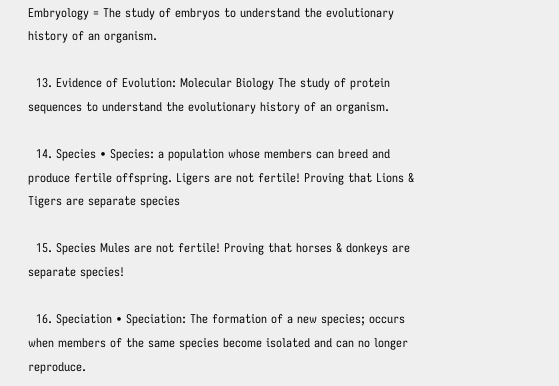Embryology = The study of embryos to understand the evolutionary history of an organism.

  13. Evidence of Evolution: Molecular Biology The study of protein sequences to understand the evolutionary history of an organism.

  14. Species • Species: a population whose members can breed and produce fertile offspring. Ligers are not fertile! Proving that Lions & Tigers are separate species

  15. Species Mules are not fertile! Proving that horses & donkeys are separate species!

  16. Speciation • Speciation: The formation of a new species; occurs when members of the same species become isolated and can no longer reproduce.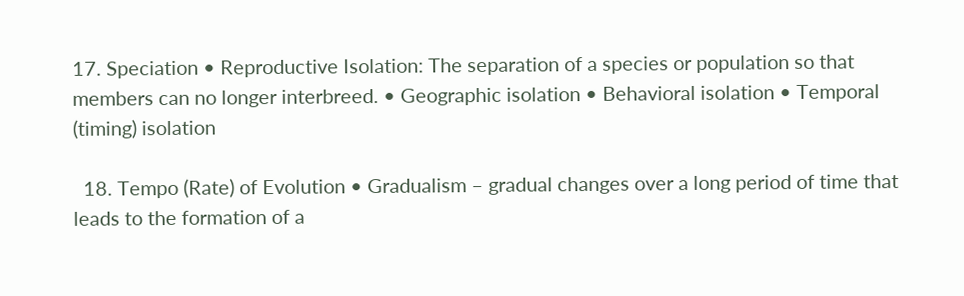17. Speciation • Reproductive Isolation: The separation of a species or population so that members can no longer interbreed. • Geographic isolation • Behavioral isolation • Temporal (timing) isolation

  18. Tempo (Rate) of Evolution • Gradualism – gradual changes over a long period of time that leads to the formation of a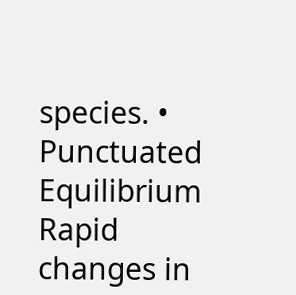species. • Punctuated Equilibrium Rapid changes in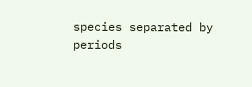species separated by periods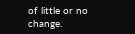of little or no change.